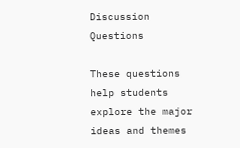Discussion Questions

These questions help students explore the major ideas and themes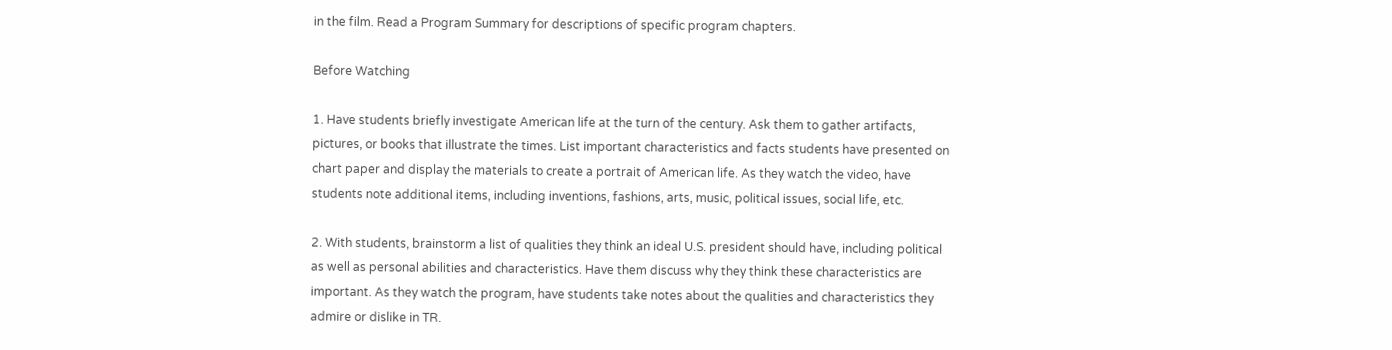in the film. Read a Program Summary for descriptions of specific program chapters.

Before Watching

1. Have students briefly investigate American life at the turn of the century. Ask them to gather artifacts, pictures, or books that illustrate the times. List important characteristics and facts students have presented on chart paper and display the materials to create a portrait of American life. As they watch the video, have students note additional items, including inventions, fashions, arts, music, political issues, social life, etc.

2. With students, brainstorm a list of qualities they think an ideal U.S. president should have, including political as well as personal abilities and characteristics. Have them discuss why they think these characteristics are important. As they watch the program, have students take notes about the qualities and characteristics they admire or dislike in TR.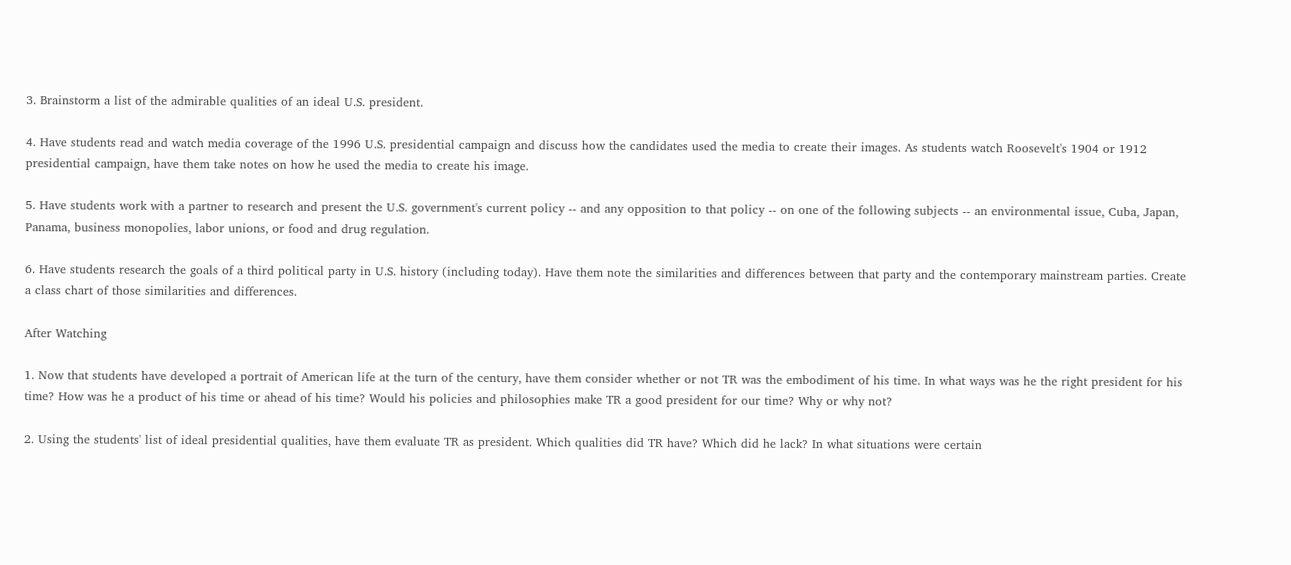3. Brainstorm a list of the admirable qualities of an ideal U.S. president.

4. Have students read and watch media coverage of the 1996 U.S. presidential campaign and discuss how the candidates used the media to create their images. As students watch Roosevelt's 1904 or 1912 presidential campaign, have them take notes on how he used the media to create his image.

5. Have students work with a partner to research and present the U.S. government's current policy -- and any opposition to that policy -- on one of the following subjects -- an environmental issue, Cuba, Japan, Panama, business monopolies, labor unions, or food and drug regulation.

6. Have students research the goals of a third political party in U.S. history (including today). Have them note the similarities and differences between that party and the contemporary mainstream parties. Create a class chart of those similarities and differences.

After Watching

1. Now that students have developed a portrait of American life at the turn of the century, have them consider whether or not TR was the embodiment of his time. In what ways was he the right president for his time? How was he a product of his time or ahead of his time? Would his policies and philosophies make TR a good president for our time? Why or why not?

2. Using the students' list of ideal presidential qualities, have them evaluate TR as president. Which qualities did TR have? Which did he lack? In what situations were certain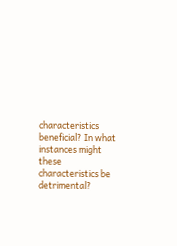characteristics beneficial? In what instances might these characteristics be detrimental?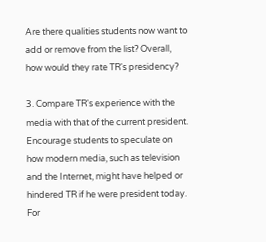Are there qualities students now want to add or remove from the list? Overall, how would they rate TR's presidency?

3. Compare TR's experience with the media with that of the current president. Encourage students to speculate on how modern media, such as television and the Internet, might have helped or hindered TR if he were president today. For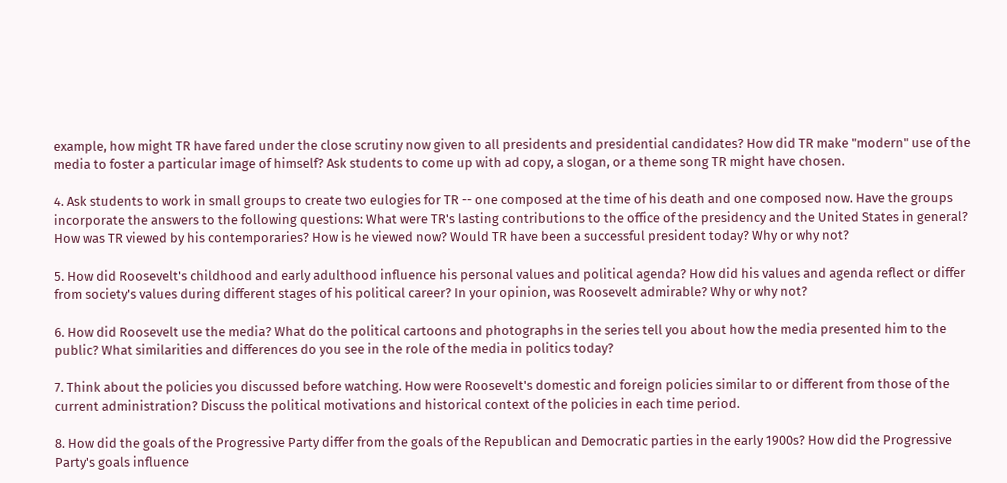example, how might TR have fared under the close scrutiny now given to all presidents and presidential candidates? How did TR make "modern" use of the media to foster a particular image of himself? Ask students to come up with ad copy, a slogan, or a theme song TR might have chosen.

4. Ask students to work in small groups to create two eulogies for TR -- one composed at the time of his death and one composed now. Have the groups incorporate the answers to the following questions: What were TR's lasting contributions to the office of the presidency and the United States in general? How was TR viewed by his contemporaries? How is he viewed now? Would TR have been a successful president today? Why or why not?

5. How did Roosevelt's childhood and early adulthood influence his personal values and political agenda? How did his values and agenda reflect or differ from society's values during different stages of his political career? In your opinion, was Roosevelt admirable? Why or why not?

6. How did Roosevelt use the media? What do the political cartoons and photographs in the series tell you about how the media presented him to the public? What similarities and differences do you see in the role of the media in politics today?

7. Think about the policies you discussed before watching. How were Roosevelt's domestic and foreign policies similar to or different from those of the current administration? Discuss the political motivations and historical context of the policies in each time period.

8. How did the goals of the Progressive Party differ from the goals of the Republican and Democratic parties in the early 1900s? How did the Progressive Party's goals influence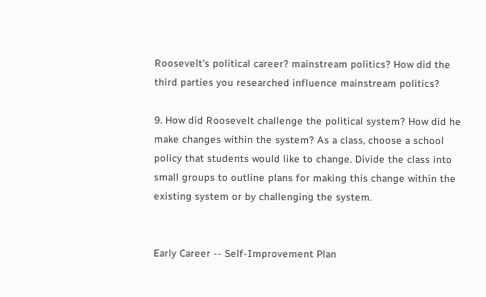Roosevelt's political career? mainstream politics? How did the third parties you researched influence mainstream politics?

9. How did Roosevelt challenge the political system? How did he make changes within the system? As a class, choose a school policy that students would like to change. Divide the class into small groups to outline plans for making this change within the existing system or by challenging the system.


Early Career -- Self-Improvement Plan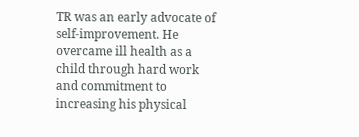TR was an early advocate of self-improvement. He overcame ill health as a child through hard work and commitment to increasing his physical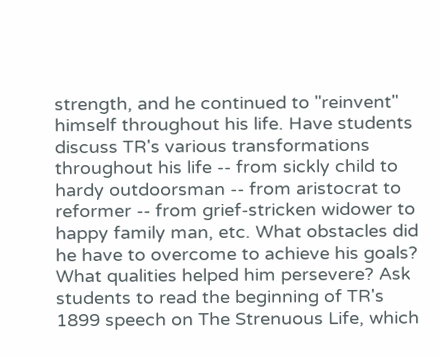strength, and he continued to "reinvent" himself throughout his life. Have students discuss TR's various transformations throughout his life -- from sickly child to hardy outdoorsman -- from aristocrat to reformer -- from grief-stricken widower to happy family man, etc. What obstacles did he have to overcome to achieve his goals? What qualities helped him persevere? Ask students to read the beginning of TR's 1899 speech on The Strenuous Life, which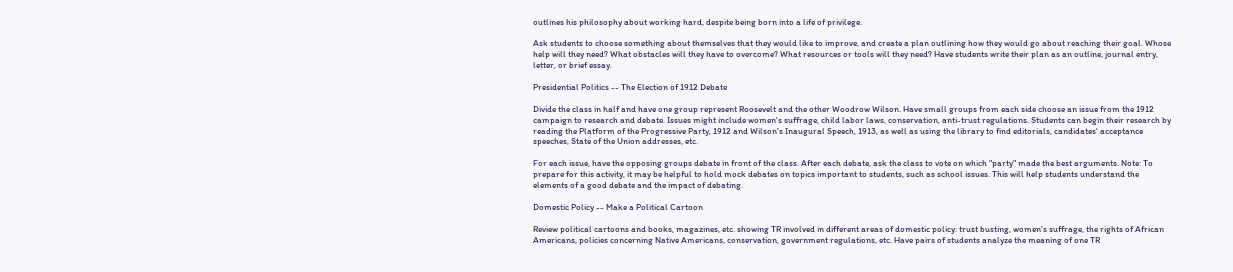outlines his philosophy about working hard, despite being born into a life of privilege.

Ask students to choose something about themselves that they would like to improve, and create a plan outlining how they would go about reaching their goal. Whose help will they need? What obstacles will they have to overcome? What resources or tools will they need? Have students write their plan as an outline, journal entry, letter, or brief essay.

Presidential Politics -- The Election of 1912 Debate

Divide the class in half and have one group represent Roosevelt and the other Woodrow Wilson. Have small groups from each side choose an issue from the 1912 campaign to research and debate. Issues might include women's suffrage, child labor laws, conservation, anti-trust regulations. Students can begin their research by reading the Platform of the Progressive Party, 1912 and Wilson's Inaugural Speech, 1913, as well as using the library to find editorials, candidates' acceptance speeches, State of the Union addresses, etc.

For each issue, have the opposing groups debate in front of the class. After each debate, ask the class to vote on which "party" made the best arguments. Note: To prepare for this activity, it may be helpful to hold mock debates on topics important to students, such as school issues. This will help students understand the elements of a good debate and the impact of debating.

Domestic Policy -- Make a Political Cartoon

Review political cartoons and books, magazines, etc. showing TR involved in different areas of domestic policy: trust busting, women's suffrage, the rights of African Americans, policies concerning Native Americans, conservation, government regulations, etc. Have pairs of students analyze the meaning of one TR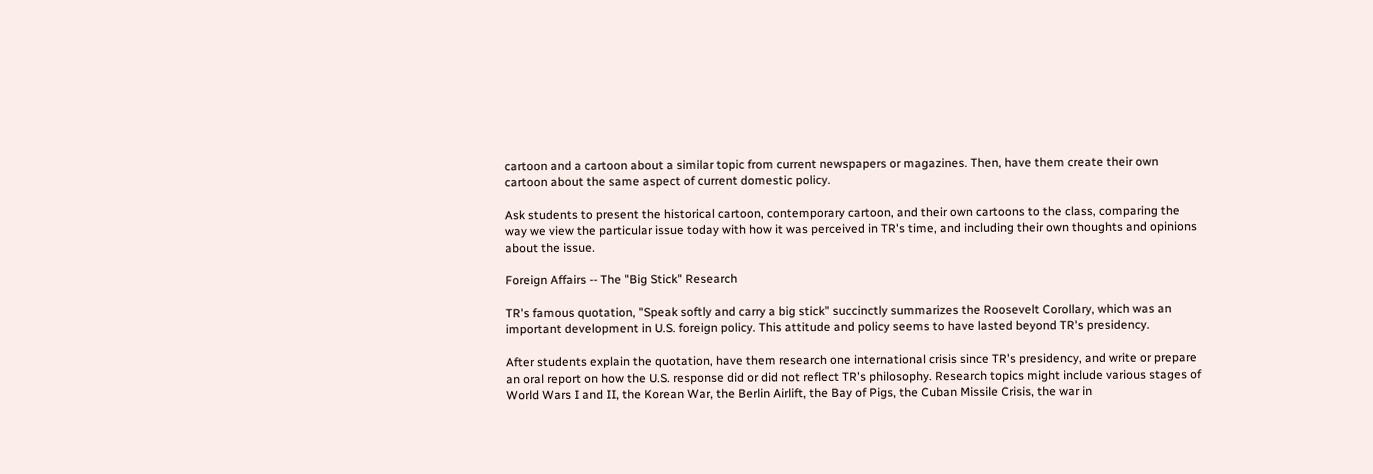cartoon and a cartoon about a similar topic from current newspapers or magazines. Then, have them create their own cartoon about the same aspect of current domestic policy.

Ask students to present the historical cartoon, contemporary cartoon, and their own cartoons to the class, comparing the way we view the particular issue today with how it was perceived in TR's time, and including their own thoughts and opinions about the issue.

Foreign Affairs -- The "Big Stick" Research

TR's famous quotation, "Speak softly and carry a big stick" succinctly summarizes the Roosevelt Corollary, which was an important development in U.S. foreign policy. This attitude and policy seems to have lasted beyond TR's presidency.

After students explain the quotation, have them research one international crisis since TR's presidency, and write or prepare an oral report on how the U.S. response did or did not reflect TR's philosophy. Research topics might include various stages of World Wars I and II, the Korean War, the Berlin Airlift, the Bay of Pigs, the Cuban Missile Crisis, the war in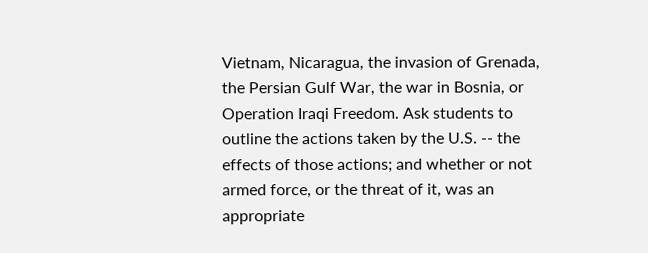Vietnam, Nicaragua, the invasion of Grenada, the Persian Gulf War, the war in Bosnia, or Operation Iraqi Freedom. Ask students to outline the actions taken by the U.S. -- the effects of those actions; and whether or not armed force, or the threat of it, was an appropriate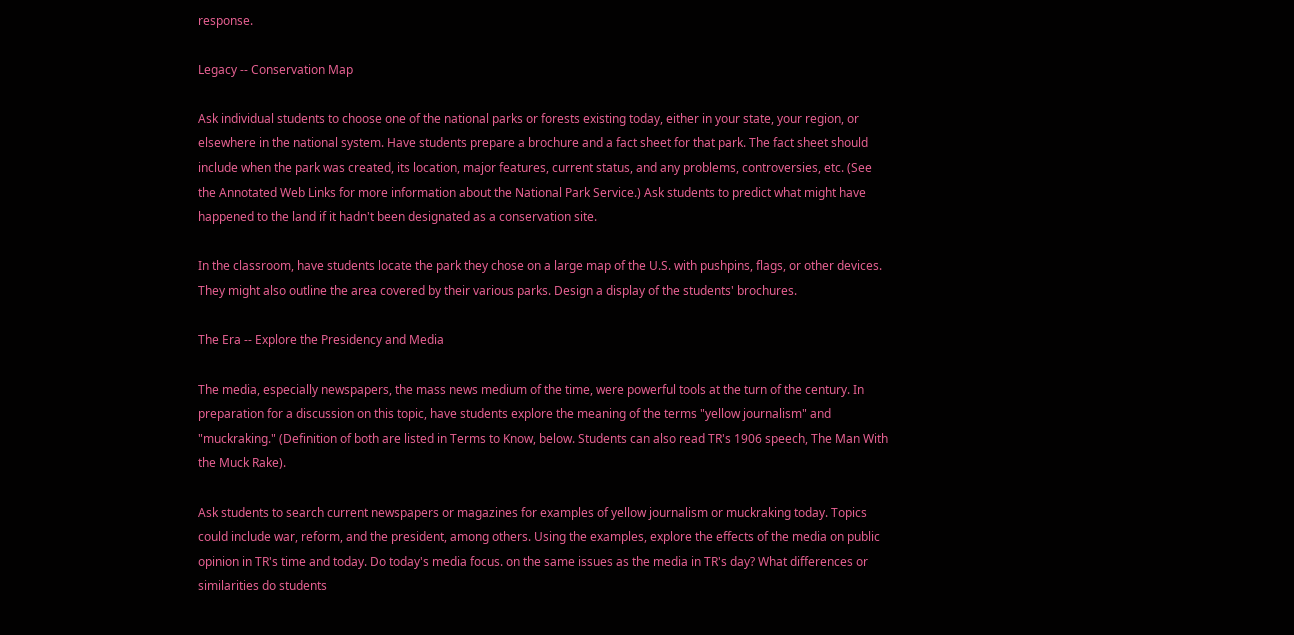response.

Legacy -- Conservation Map

Ask individual students to choose one of the national parks or forests existing today, either in your state, your region, or elsewhere in the national system. Have students prepare a brochure and a fact sheet for that park. The fact sheet should include when the park was created, its location, major features, current status, and any problems, controversies, etc. (See the Annotated Web Links for more information about the National Park Service.) Ask students to predict what might have happened to the land if it hadn't been designated as a conservation site.

In the classroom, have students locate the park they chose on a large map of the U.S. with pushpins, flags, or other devices. They might also outline the area covered by their various parks. Design a display of the students' brochures.

The Era -- Explore the Presidency and Media

The media, especially newspapers, the mass news medium of the time, were powerful tools at the turn of the century. In preparation for a discussion on this topic, have students explore the meaning of the terms "yellow journalism" and "muckraking." (Definition of both are listed in Terms to Know, below. Students can also read TR's 1906 speech, The Man With the Muck Rake).

Ask students to search current newspapers or magazines for examples of yellow journalism or muckraking today. Topics could include war, reform, and the president, among others. Using the examples, explore the effects of the media on public opinion in TR's time and today. Do today's media focus. on the same issues as the media in TR's day? What differences or similarities do students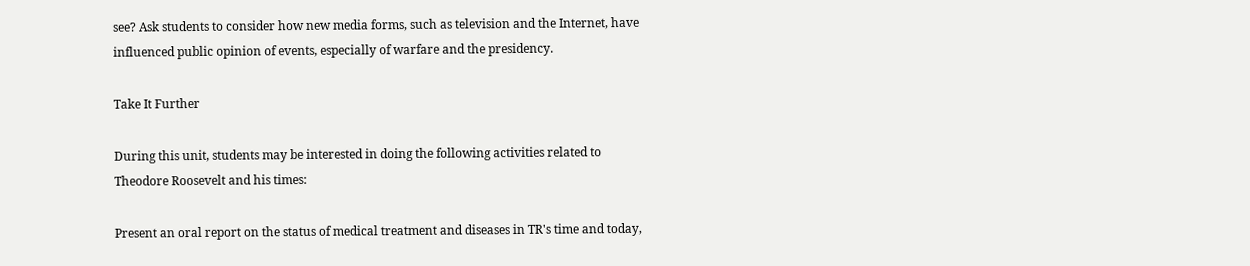see? Ask students to consider how new media forms, such as television and the Internet, have influenced public opinion of events, especially of warfare and the presidency.

Take It Further

During this unit, students may be interested in doing the following activities related to Theodore Roosevelt and his times:

Present an oral report on the status of medical treatment and diseases in TR's time and today,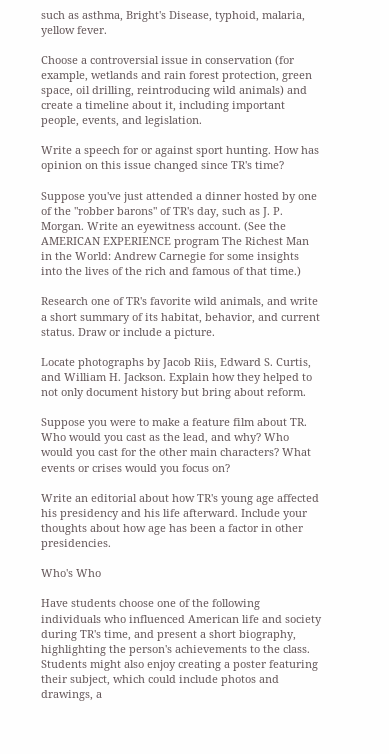such as asthma, Bright's Disease, typhoid, malaria, yellow fever.

Choose a controversial issue in conservation (for example, wetlands and rain forest protection, green space, oil drilling, reintroducing wild animals) and create a timeline about it, including important people, events, and legislation.

Write a speech for or against sport hunting. How has opinion on this issue changed since TR's time?

Suppose you've just attended a dinner hosted by one of the "robber barons" of TR's day, such as J. P. Morgan. Write an eyewitness account. (See the AMERICAN EXPERIENCE program The Richest Man in the World: Andrew Carnegie for some insights into the lives of the rich and famous of that time.)

Research one of TR's favorite wild animals, and write a short summary of its habitat, behavior, and current status. Draw or include a picture.

Locate photographs by Jacob Riis, Edward S. Curtis, and William H. Jackson. Explain how they helped to not only document history but bring about reform.

Suppose you were to make a feature film about TR. Who would you cast as the lead, and why? Who would you cast for the other main characters? What events or crises would you focus on?

Write an editorial about how TR's young age affected his presidency and his life afterward. Include your thoughts about how age has been a factor in other presidencies.

Who's Who

Have students choose one of the following individuals who influenced American life and society during TR's time, and present a short biography, highlighting the person's achievements to the class. Students might also enjoy creating a poster featuring their subject, which could include photos and drawings, a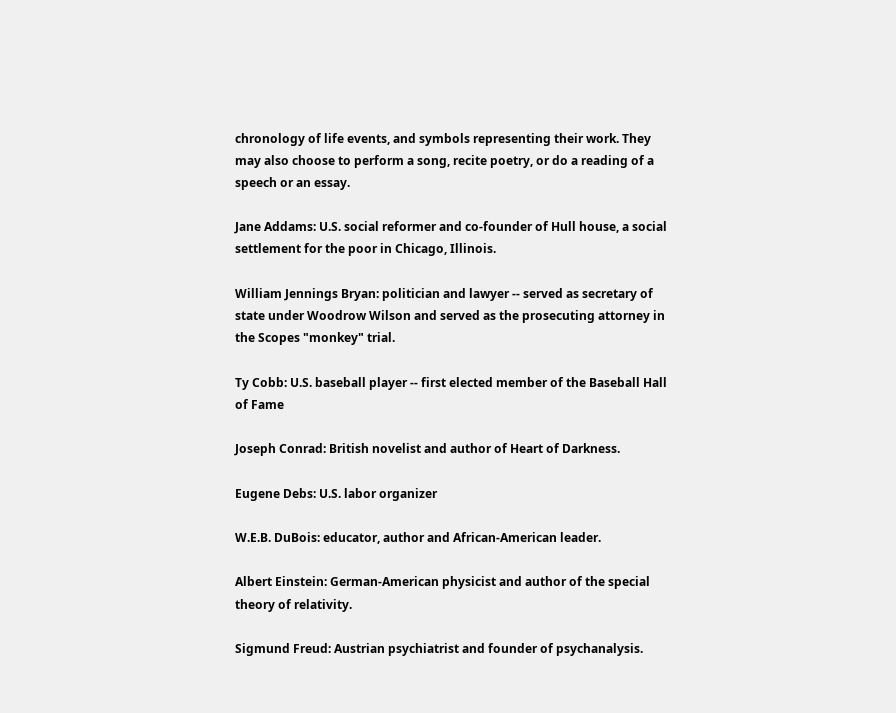chronology of life events, and symbols representing their work. They may also choose to perform a song, recite poetry, or do a reading of a speech or an essay.

Jane Addams: U.S. social reformer and co-founder of Hull house, a social settlement for the poor in Chicago, Illinois.

William Jennings Bryan: politician and lawyer -- served as secretary of state under Woodrow Wilson and served as the prosecuting attorney in the Scopes "monkey" trial.

Ty Cobb: U.S. baseball player -- first elected member of the Baseball Hall of Fame

Joseph Conrad: British novelist and author of Heart of Darkness.

Eugene Debs: U.S. labor organizer

W.E.B. DuBois: educator, author and African-American leader.

Albert Einstein: German-American physicist and author of the special theory of relativity.

Sigmund Freud: Austrian psychiatrist and founder of psychanalysis.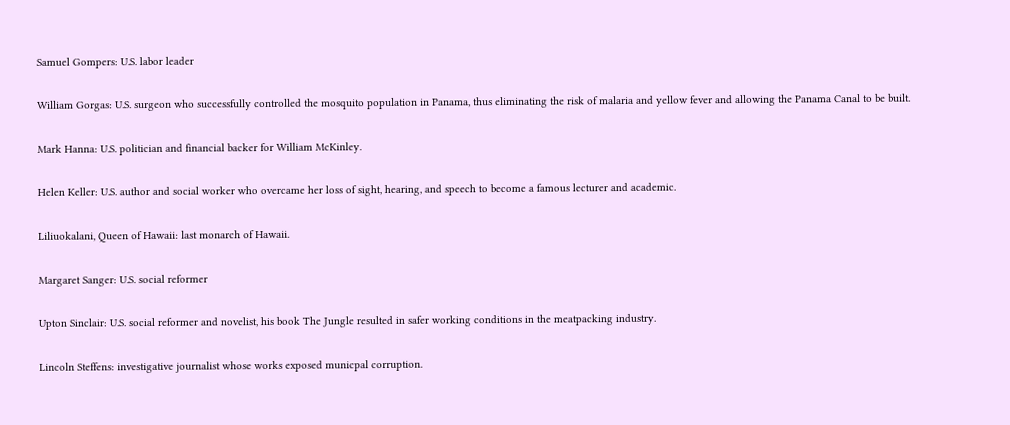Samuel Gompers: U.S. labor leader

William Gorgas: U.S. surgeon who successfully controlled the mosquito population in Panama, thus eliminating the risk of malaria and yellow fever and allowing the Panama Canal to be built.

Mark Hanna: U.S. politician and financial backer for William McKinley.

Helen Keller: U.S. author and social worker who overcame her loss of sight, hearing, and speech to become a famous lecturer and academic.

Liliuokalani, Queen of Hawaii: last monarch of Hawaii.

Margaret Sanger: U.S. social reformer

Upton Sinclair: U.S. social reformer and novelist, his book The Jungle resulted in safer working conditions in the meatpacking industry.

Lincoln Steffens: investigative journalist whose works exposed municpal corruption.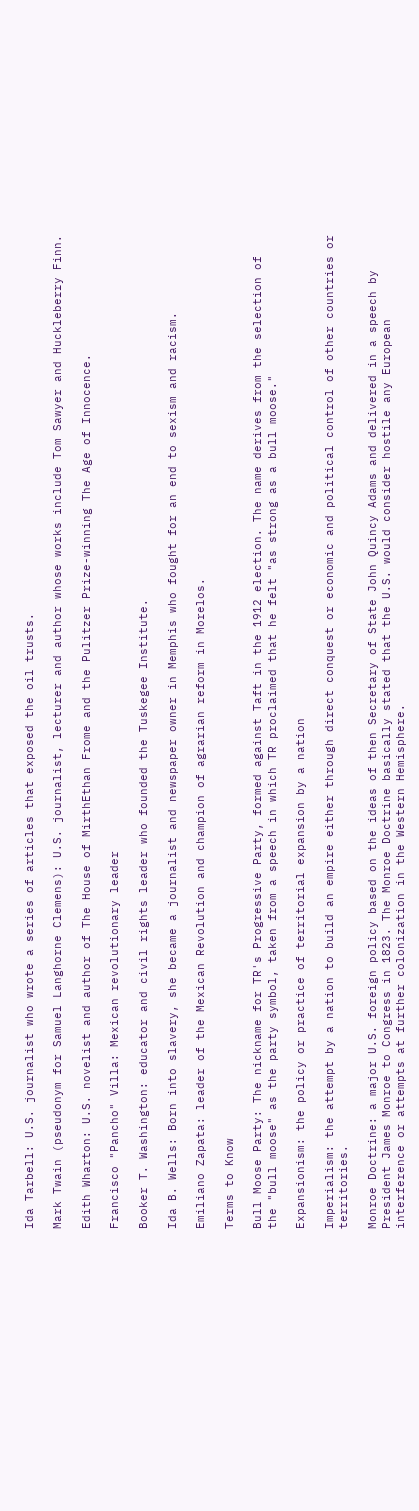Ida Tarbell: U.S. journalist who wrote a series of articles that exposed the oil trusts.

Mark Twain (pseudonym for Samuel Langhorne Clemens): U.S. journalist, lecturer and author whose works include Tom Sawyer and Huckleberry Finn.

Edith Wharton: U.S. novelist and author of The House of MirthEthan Frome and the Pulitzer Prize-winning The Age of Innocence.

Francisco "Pancho" Villa: Mexican revolutionary leader

Booker T. Washington: educator and civil rights leader who founded the Tuskegee Institute.

Ida B. Wells: Born into slavery, she became a journalist and newspaper owner in Memphis who fought for an end to sexism and racism.

Emiliano Zapata: leader of the Mexican Revolution and champion of agrarian reform in Morelos.

Terms to Know

Bull Moose Party: The nickname for TR's Progressive Party, formed against Taft in the 1912 election. The name derives from the selection of the "bull moose" as the party symbol, taken from a speech in which TR proclaimed that he felt "as strong as a bull moose."

Expansionism: the policy or practice of territorial expansion by a nation

Imperialism: the attempt by a nation to build an empire either through direct conquest or economic and political control of other countries or territories.

Monroe Doctrine: a major U.S. foreign policy based on the ideas of then Secretary of State John Quincy Adams and delivered in a speech by President James Monroe to Congress in 1823. The Monroe Doctrine basically stated that the U.S. would consider hostile any European interference or attempts at further colonization in the Western Hemisphere.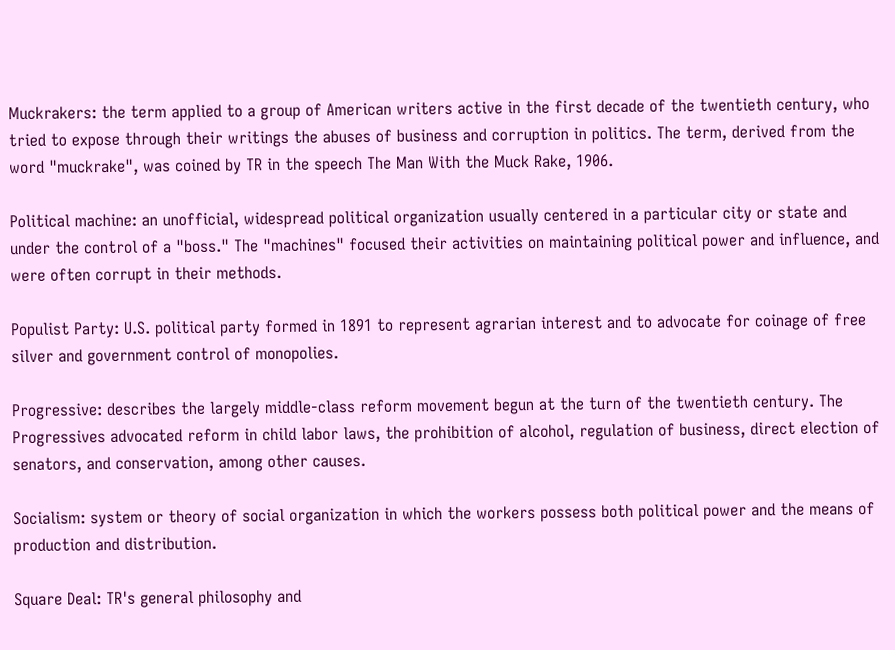Muckrakers: the term applied to a group of American writers active in the first decade of the twentieth century, who tried to expose through their writings the abuses of business and corruption in politics. The term, derived from the word "muckrake", was coined by TR in the speech The Man With the Muck Rake, 1906.

Political machine: an unofficial, widespread political organization usually centered in a particular city or state and under the control of a "boss." The "machines" focused their activities on maintaining political power and influence, and were often corrupt in their methods.

Populist Party: U.S. political party formed in 1891 to represent agrarian interest and to advocate for coinage of free silver and government control of monopolies.

Progressive: describes the largely middle-class reform movement begun at the turn of the twentieth century. The Progressives advocated reform in child labor laws, the prohibition of alcohol, regulation of business, direct election of senators, and conservation, among other causes.

Socialism: system or theory of social organization in which the workers possess both political power and the means of production and distribution.

Square Deal: TR's general philosophy and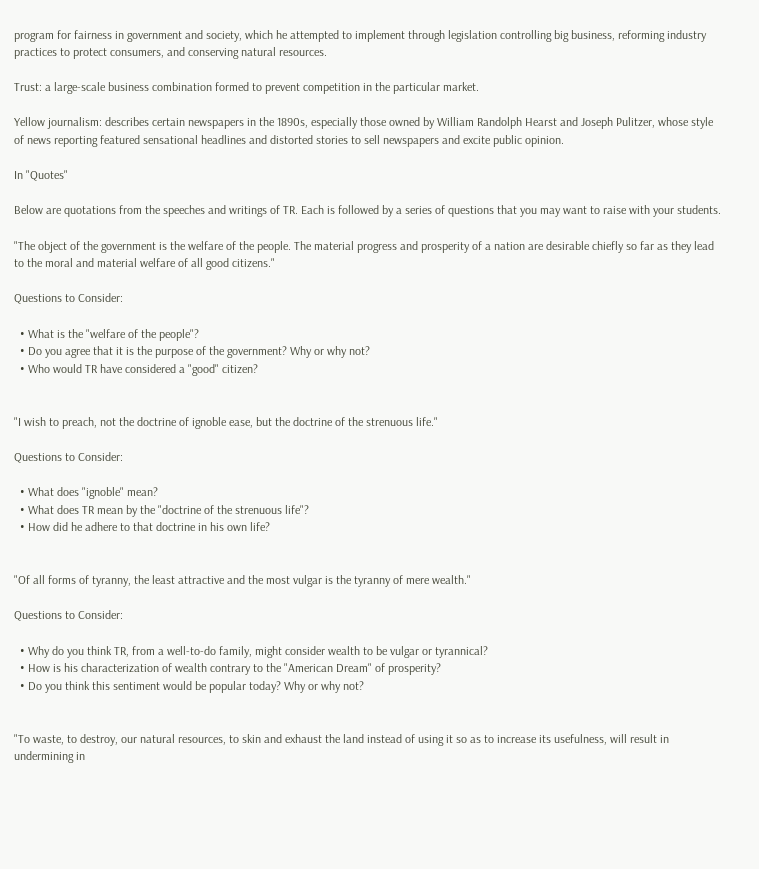program for fairness in government and society, which he attempted to implement through legislation controlling big business, reforming industry practices to protect consumers, and conserving natural resources.

Trust: a large-scale business combination formed to prevent competition in the particular market.

Yellow journalism: describes certain newspapers in the 1890s, especially those owned by William Randolph Hearst and Joseph Pulitzer, whose style of news reporting featured sensational headlines and distorted stories to sell newspapers and excite public opinion.

In "Quotes"

Below are quotations from the speeches and writings of TR. Each is followed by a series of questions that you may want to raise with your students.

"The object of the government is the welfare of the people. The material progress and prosperity of a nation are desirable chiefly so far as they lead to the moral and material welfare of all good citizens."

Questions to Consider:

  • What is the "welfare of the people"?
  • Do you agree that it is the purpose of the government? Why or why not?
  • Who would TR have considered a "good" citizen?


"I wish to preach, not the doctrine of ignoble ease, but the doctrine of the strenuous life."

Questions to Consider:

  • What does "ignoble" mean?
  • What does TR mean by the "doctrine of the strenuous life"?
  • How did he adhere to that doctrine in his own life?


"Of all forms of tyranny, the least attractive and the most vulgar is the tyranny of mere wealth."

Questions to Consider:

  • Why do you think TR, from a well-to-do family, might consider wealth to be vulgar or tyrannical?
  • How is his characterization of wealth contrary to the "American Dream" of prosperity?
  • Do you think this sentiment would be popular today? Why or why not?


"To waste, to destroy, our natural resources, to skin and exhaust the land instead of using it so as to increase its usefulness, will result in undermining in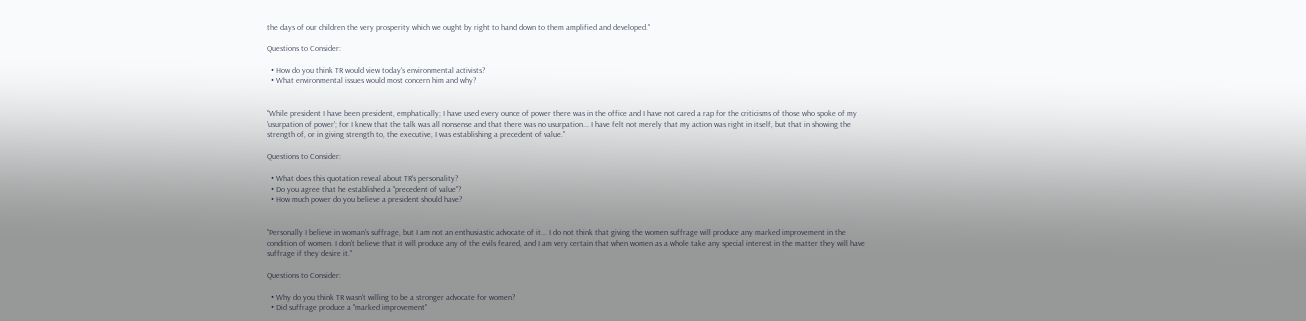the days of our children the very prosperity which we ought by right to hand down to them amplified and developed."

Questions to Consider:

  • How do you think TR would view today's environmental activists?
  • What environmental issues would most concern him and why?


"While president I have been president, emphatically; I have used every ounce of power there was in the office and I have not cared a rap for the criticisms of those who spoke of my 'usurpation of power'; for I knew that the talk was all nonsense and that there was no usurpation... I have felt not merely that my action was right in itself, but that in showing the strength of, or in giving strength to, the executive, I was establishing a precedent of value."

Questions to Consider:

  • What does this quotation reveal about TR's personality?
  • Do you agree that he established a "precedent of value"?
  • How much power do you believe a president should have?


"Personally I believe in woman's suffrage, but I am not an enthusiastic advocate of it... I do not think that giving the women suffrage will produce any marked improvement in the condition of women. I don't believe that it will produce any of the evils feared, and I am very certain that when women as a whole take any special interest in the matter they will have suffrage if they desire it."

Questions to Consider:

  • Why do you think TR wasn't willing to be a stronger advocate for women?
  • Did suffrage produce a "marked improvement"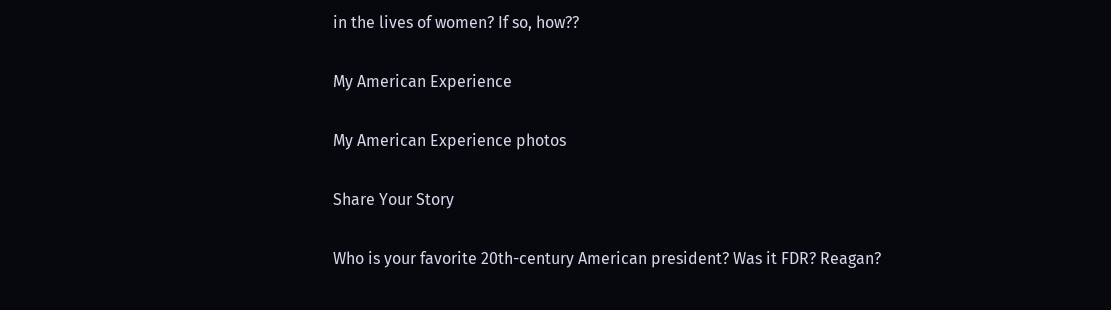in the lives of women? If so, how??

My American Experience

My American Experience photos

Share Your Story

Who is your favorite 20th-century American president? Was it FDR? Reagan?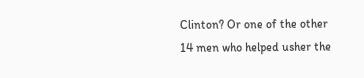Clinton? Or one of the other 14 men who helped usher the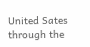United Sates through the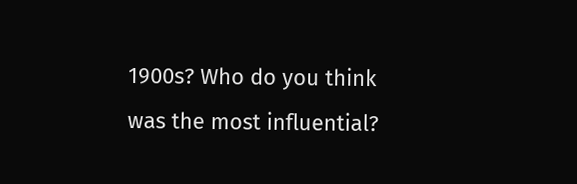1900s? Who do you think was the most influential?